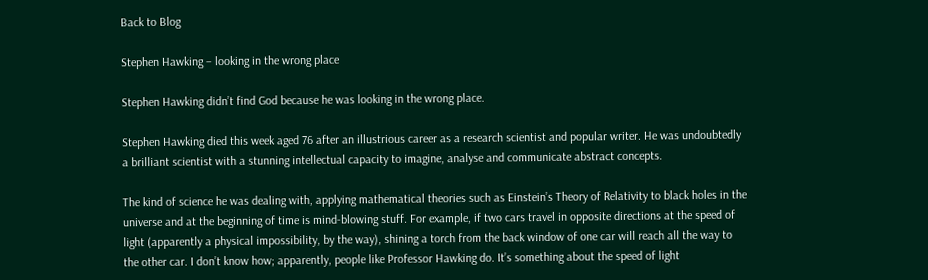Back to Blog

Stephen Hawking – looking in the wrong place

Stephen Hawking didn’t find God because he was looking in the wrong place.

Stephen Hawking died this week aged 76 after an illustrious career as a research scientist and popular writer. He was undoubtedly a brilliant scientist with a stunning intellectual capacity to imagine, analyse and communicate abstract concepts.

The kind of science he was dealing with, applying mathematical theories such as Einstein’s Theory of Relativity to black holes in the universe and at the beginning of time is mind-blowing stuff. For example, if two cars travel in opposite directions at the speed of light (apparently a physical impossibility, by the way), shining a torch from the back window of one car will reach all the way to the other car. I don’t know how; apparently, people like Professor Hawking do. It’s something about the speed of light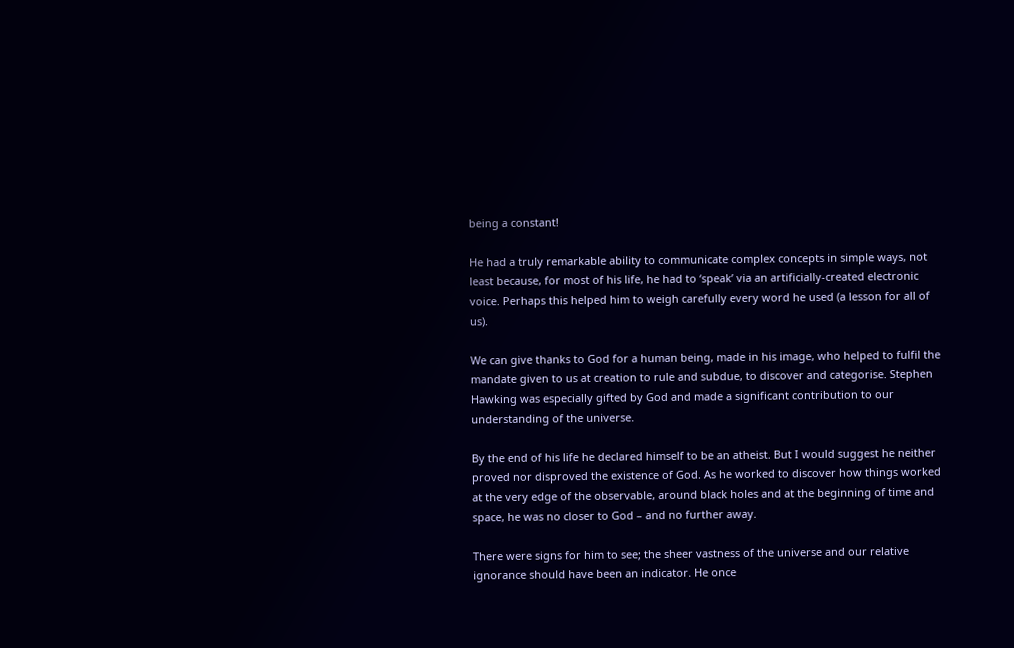being a constant!

He had a truly remarkable ability to communicate complex concepts in simple ways, not least because, for most of his life, he had to ‘speak’ via an artificially-created electronic voice. Perhaps this helped him to weigh carefully every word he used (a lesson for all of us).

We can give thanks to God for a human being, made in his image, who helped to fulfil the mandate given to us at creation to rule and subdue, to discover and categorise. Stephen Hawking was especially gifted by God and made a significant contribution to our understanding of the universe.

By the end of his life he declared himself to be an atheist. But I would suggest he neither proved nor disproved the existence of God. As he worked to discover how things worked at the very edge of the observable, around black holes and at the beginning of time and space, he was no closer to God – and no further away.

There were signs for him to see; the sheer vastness of the universe and our relative ignorance should have been an indicator. He once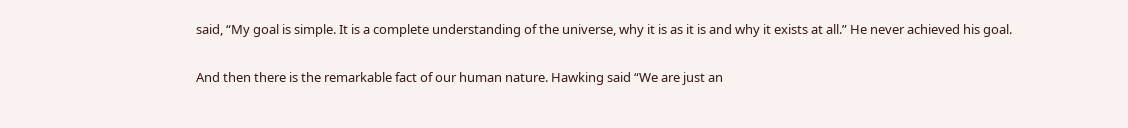said, “My goal is simple. It is a complete understanding of the universe, why it is as it is and why it exists at all.” He never achieved his goal.

And then there is the remarkable fact of our human nature. Hawking said “We are just an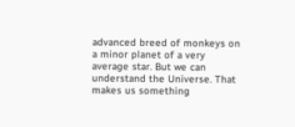advanced breed of monkeys on a minor planet of a very average star. But we can understand the Universe. That makes us something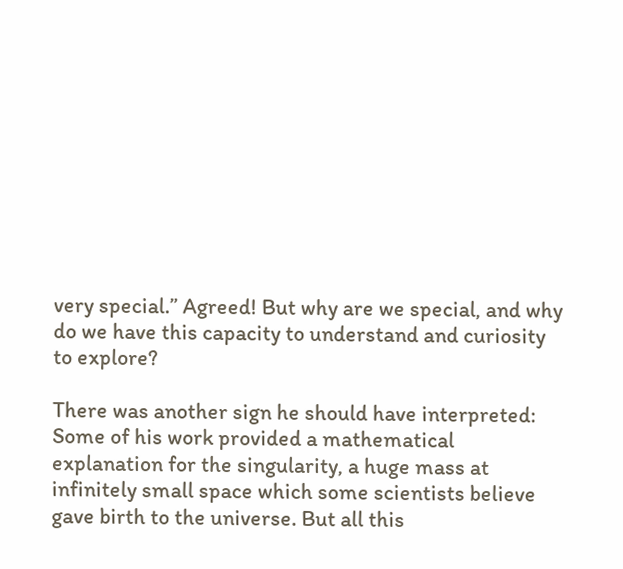very special.” Agreed! But why are we special, and why do we have this capacity to understand and curiosity to explore?

There was another sign he should have interpreted: Some of his work provided a mathematical explanation for the singularity, a huge mass at infinitely small space which some scientists believe gave birth to the universe. But all this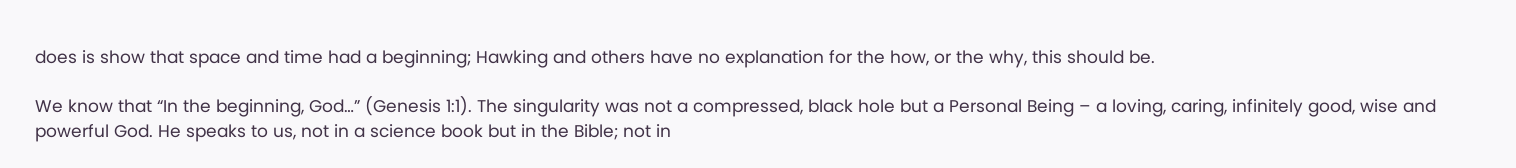does is show that space and time had a beginning; Hawking and others have no explanation for the how, or the why, this should be.

We know that “In the beginning, God…” (Genesis 1:1). The singularity was not a compressed, black hole but a Personal Being – a loving, caring, infinitely good, wise and powerful God. He speaks to us, not in a science book but in the Bible; not in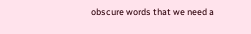obscure words that we need a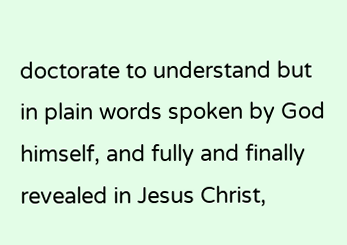doctorate to understand but in plain words spoken by God himself, and fully and finally revealed in Jesus Christ,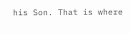his Son. That is where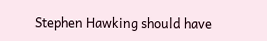Stephen Hawking should have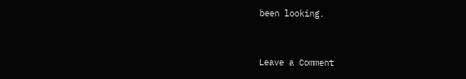been looking.


Leave a Comment